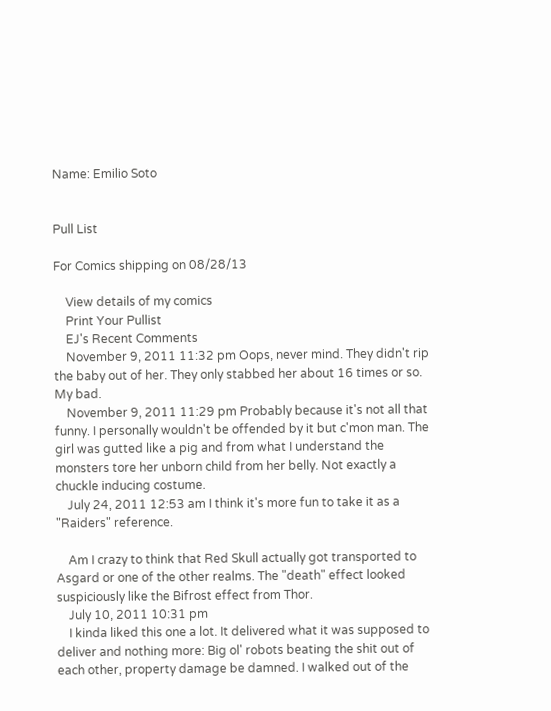Name: Emilio Soto


Pull List

For Comics shipping on 08/28/13

    View details of my comics
    Print Your Pullist
    EJ's Recent Comments
    November 9, 2011 11:32 pm Oops, never mind. They didn't rip the baby out of her. They only stabbed her about 16 times or so. My bad.
    November 9, 2011 11:29 pm Probably because it's not all that funny. I personally wouldn't be offended by it but c'mon man. The girl was gutted like a pig and from what I understand the monsters tore her unborn child from her belly. Not exactly a chuckle inducing costume.
    July 24, 2011 12:53 am I think it's more fun to take it as a "Raiders" reference.

    Am I crazy to think that Red Skull actually got transported to Asgard or one of the other realms. The "death" effect looked suspiciously like the Bifrost effect from Thor.
    July 10, 2011 10:31 pm
    I kinda liked this one a lot. It delivered what it was supposed to deliver and nothing more: Big ol' robots beating the shit out of each other, property damage be damned. I walked out of the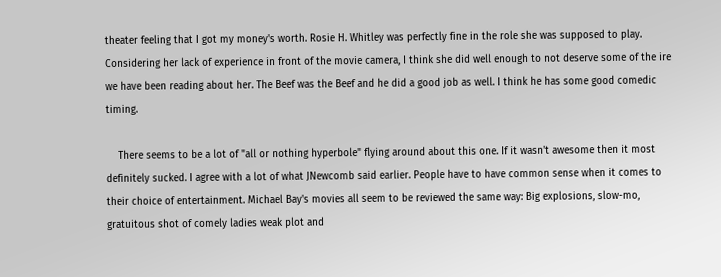theater feeling that I got my money's worth. Rosie H. Whitley was perfectly fine in the role she was supposed to play. Considering her lack of experience in front of the movie camera, I think she did well enough to not deserve some of the ire we have been reading about her. The Beef was the Beef and he did a good job as well. I think he has some good comedic timing.

    There seems to be a lot of "all or nothing hyperbole" flying around about this one. If it wasn't awesome then it most definitely sucked. I agree with a lot of what JNewcomb said earlier. People have to have common sense when it comes to their choice of entertainment. Michael Bay's movies all seem to be reviewed the same way: Big explosions, slow-mo, gratuitous shot of comely ladies weak plot and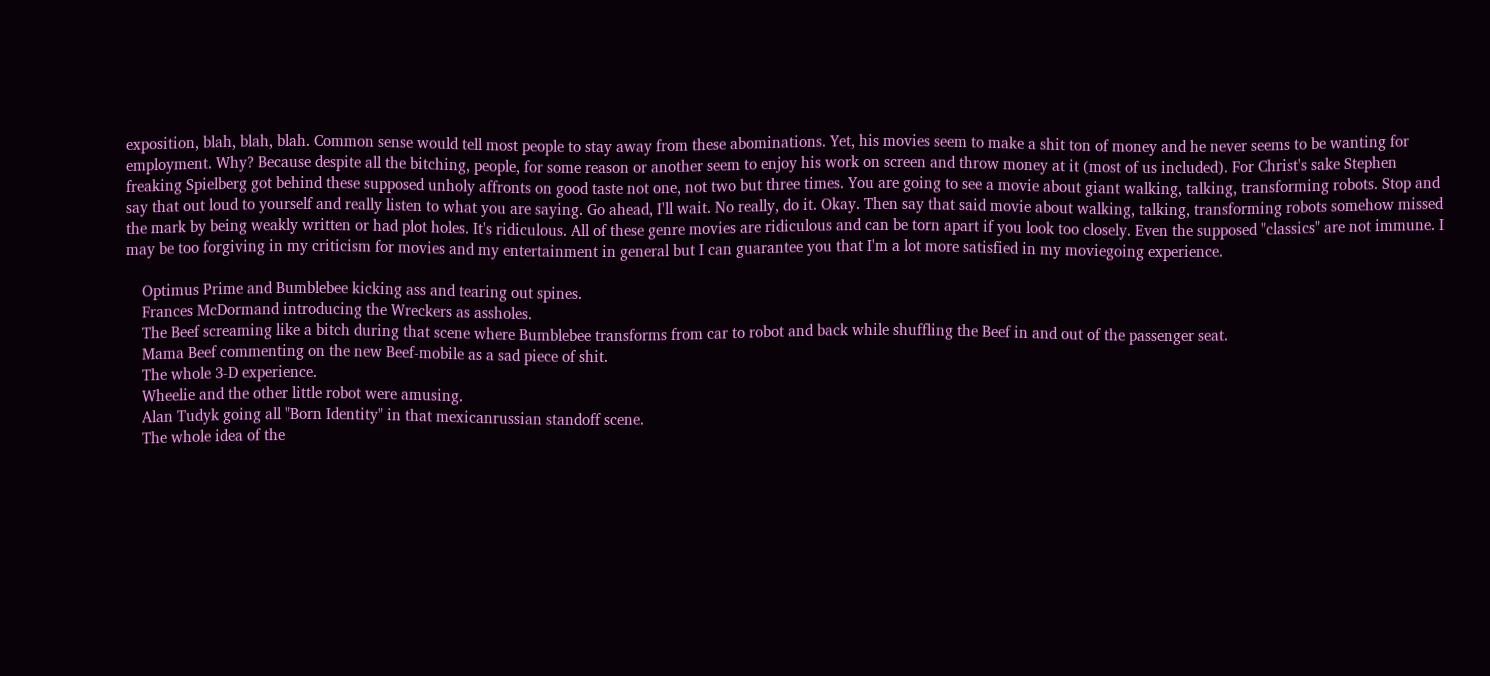exposition, blah, blah, blah. Common sense would tell most people to stay away from these abominations. Yet, his movies seem to make a shit ton of money and he never seems to be wanting for employment. Why? Because despite all the bitching, people, for some reason or another seem to enjoy his work on screen and throw money at it (most of us included). For Christ's sake Stephen freaking Spielberg got behind these supposed unholy affronts on good taste not one, not two but three times. You are going to see a movie about giant walking, talking, transforming robots. Stop and say that out loud to yourself and really listen to what you are saying. Go ahead, I'll wait. No really, do it. Okay. Then say that said movie about walking, talking, transforming robots somehow missed the mark by being weakly written or had plot holes. It's ridiculous. All of these genre movies are ridiculous and can be torn apart if you look too closely. Even the supposed "classics" are not immune. I may be too forgiving in my criticism for movies and my entertainment in general but I can guarantee you that I'm a lot more satisfied in my moviegoing experience.

    Optimus Prime and Bumblebee kicking ass and tearing out spines.
    Frances McDormand introducing the Wreckers as assholes.
    The Beef screaming like a bitch during that scene where Bumblebee transforms from car to robot and back while shuffling the Beef in and out of the passenger seat.
    Mama Beef commenting on the new Beef-mobile as a sad piece of shit.
    The whole 3-D experience.
    Wheelie and the other little robot were amusing.
    Alan Tudyk going all "Born Identity" in that mexicanrussian standoff scene.
    The whole idea of the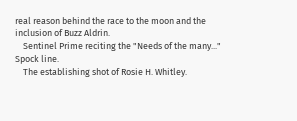real reason behind the race to the moon and the inclusion of Buzz Aldrin.
    Sentinel Prime reciting the "Needs of the many..." Spock line.
    The establishing shot of Rosie H. Whitley.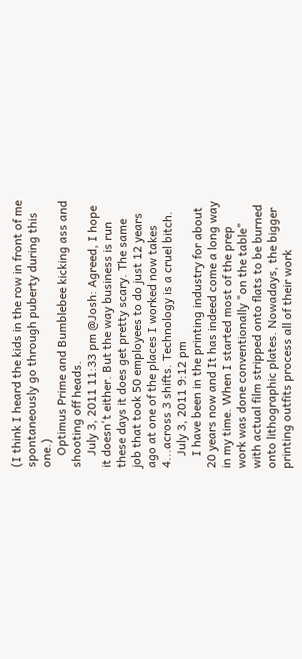(I think I heard the kids in the row in front of me spontaneously go through puberty during this one.)
    Optimus Prime and Bumblebee kicking ass and shooting off heads.
    July 3, 2011 11:33 pm @Josh: Agreed, I hope it doesn't either. But the way business is run these days it does get pretty scary. The same job that took 50 employees to do just 12 years ago at one of the places I worked now takes 4...across 3 shifts. Technology is a cruel bitch.
    July 3, 2011 9:12 pm
    I have been in the printing industry for about 20 years now and It has indeed come a long way in my time. When I started most of the prep work was done conventionally "on the table" with actual film stripped onto flats to be burned onto lithographic plates. Nowadays, the bigger printing outfits process all of their work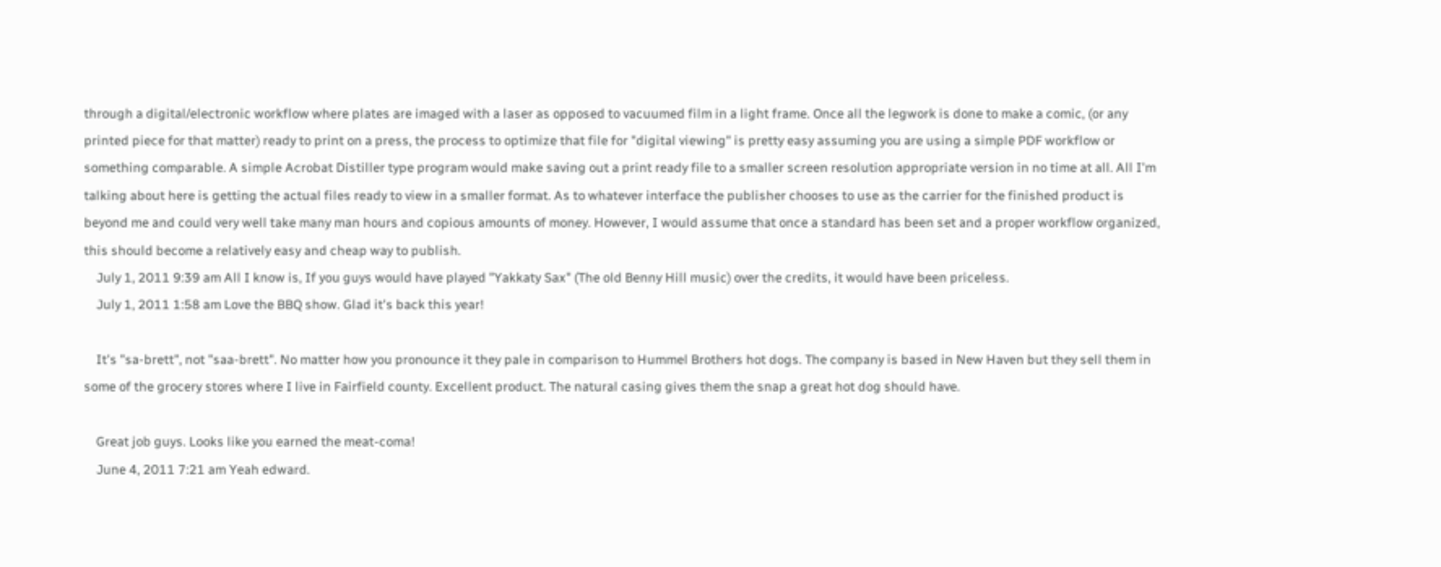through a digital/electronic workflow where plates are imaged with a laser as opposed to vacuumed film in a light frame. Once all the legwork is done to make a comic, (or any printed piece for that matter) ready to print on a press, the process to optimize that file for "digital viewing" is pretty easy assuming you are using a simple PDF workflow or something comparable. A simple Acrobat Distiller type program would make saving out a print ready file to a smaller screen resolution appropriate version in no time at all. All I'm talking about here is getting the actual files ready to view in a smaller format. As to whatever interface the publisher chooses to use as the carrier for the finished product is beyond me and could very well take many man hours and copious amounts of money. However, I would assume that once a standard has been set and a proper workflow organized, this should become a relatively easy and cheap way to publish.
    July 1, 2011 9:39 am All I know is, If you guys would have played "Yakkaty Sax" (The old Benny Hill music) over the credits, it would have been priceless.
    July 1, 2011 1:58 am Love the BBQ show. Glad it's back this year!

    It's "sa-brett", not "saa-brett". No matter how you pronounce it they pale in comparison to Hummel Brothers hot dogs. The company is based in New Haven but they sell them in some of the grocery stores where I live in Fairfield county. Excellent product. The natural casing gives them the snap a great hot dog should have.

    Great job guys. Looks like you earned the meat-coma!
    June 4, 2011 7:21 am Yeah edward.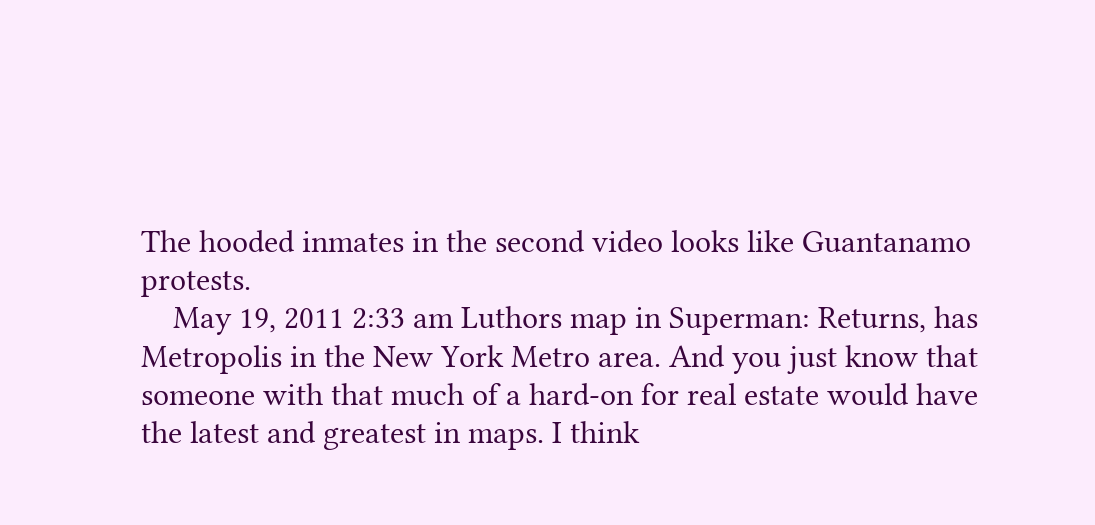The hooded inmates in the second video looks like Guantanamo protests.
    May 19, 2011 2:33 am Luthors map in Superman: Returns, has Metropolis in the New York Metro area. And you just know that someone with that much of a hard-on for real estate would have the latest and greatest in maps. I think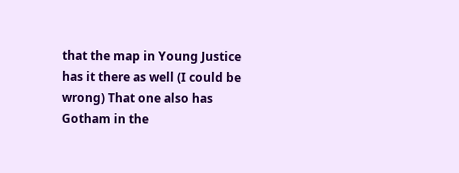that the map in Young Justice has it there as well (I could be wrong) That one also has Gotham in the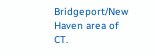Bridgeport/New Haven area of CT.